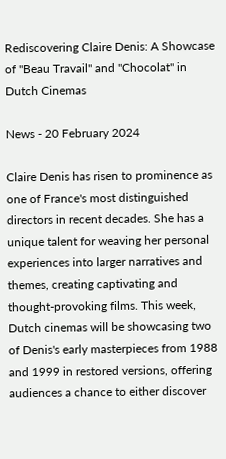Rediscovering Claire Denis: A Showcase of "Beau Travail" and "Chocolat" in Dutch Cinemas

News - 20 February 2024

Claire Denis has risen to prominence as one of France's most distinguished directors in recent decades. She has a unique talent for weaving her personal experiences into larger narratives and themes, creating captivating and thought-provoking films. This week, Dutch cinemas will be showcasing two of Denis's early masterpieces from 1988 and 1999 in restored versions, offering audiences a chance to either discover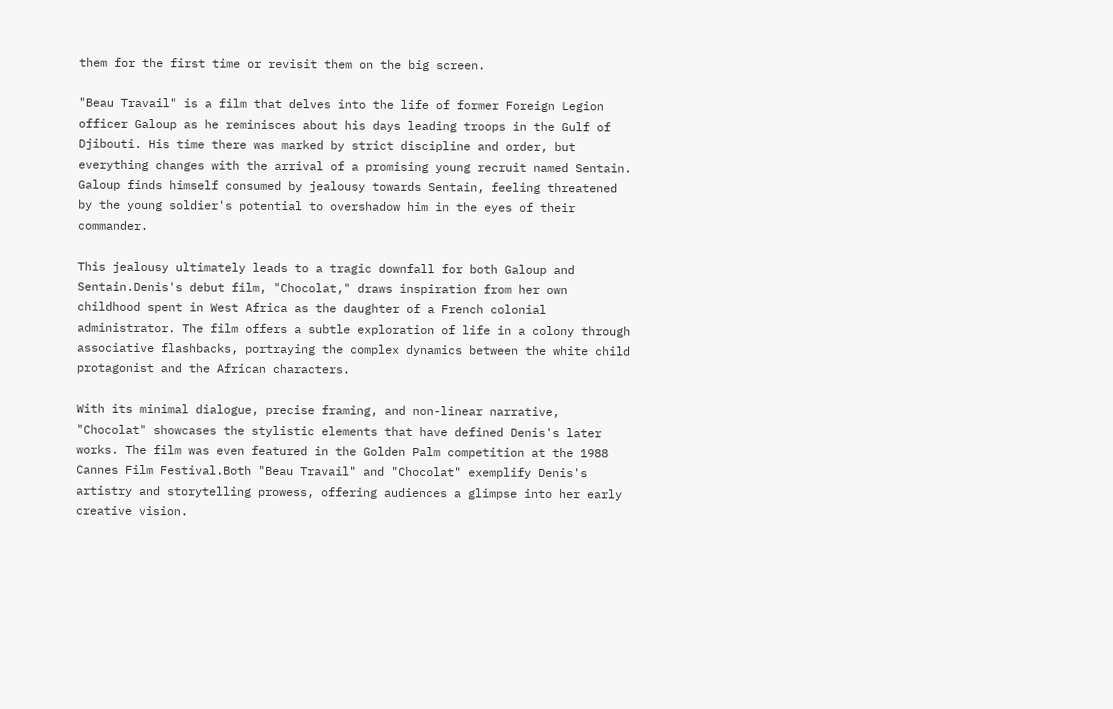them for the first time or revisit them on the big screen.

"Beau Travail" is a film that delves into the life of former Foreign Legion officer Galoup as he reminisces about his days leading troops in the Gulf of Djibouti. His time there was marked by strict discipline and order, but everything changes with the arrival of a promising young recruit named Sentain. Galoup finds himself consumed by jealousy towards Sentain, feeling threatened by the young soldier's potential to overshadow him in the eyes of their commander.

This jealousy ultimately leads to a tragic downfall for both Galoup and Sentain.Denis's debut film, "Chocolat," draws inspiration from her own childhood spent in West Africa as the daughter of a French colonial administrator. The film offers a subtle exploration of life in a colony through associative flashbacks, portraying the complex dynamics between the white child protagonist and the African characters.

With its minimal dialogue, precise framing, and non-linear narrative, "Chocolat" showcases the stylistic elements that have defined Denis's later works. The film was even featured in the Golden Palm competition at the 1988 Cannes Film Festival.Both "Beau Travail" and "Chocolat" exemplify Denis's artistry and storytelling prowess, offering audiences a glimpse into her early creative vision.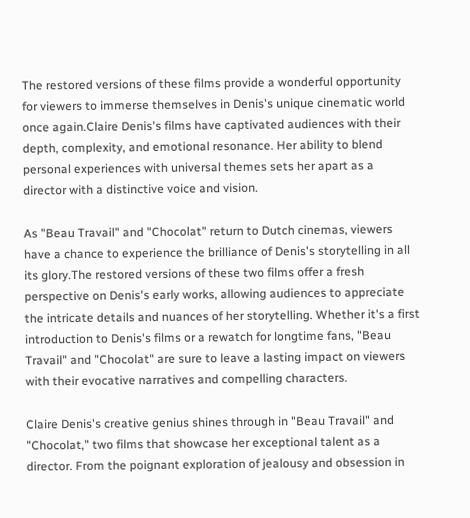The restored versions of these films provide a wonderful opportunity for viewers to immerse themselves in Denis's unique cinematic world once again.Claire Denis's films have captivated audiences with their depth, complexity, and emotional resonance. Her ability to blend personal experiences with universal themes sets her apart as a director with a distinctive voice and vision.

As "Beau Travail" and "Chocolat" return to Dutch cinemas, viewers have a chance to experience the brilliance of Denis's storytelling in all its glory.The restored versions of these two films offer a fresh perspective on Denis's early works, allowing audiences to appreciate the intricate details and nuances of her storytelling. Whether it's a first introduction to Denis's films or a rewatch for longtime fans, "Beau Travail" and "Chocolat" are sure to leave a lasting impact on viewers with their evocative narratives and compelling characters.

Claire Denis's creative genius shines through in "Beau Travail" and "Chocolat," two films that showcase her exceptional talent as a director. From the poignant exploration of jealousy and obsession in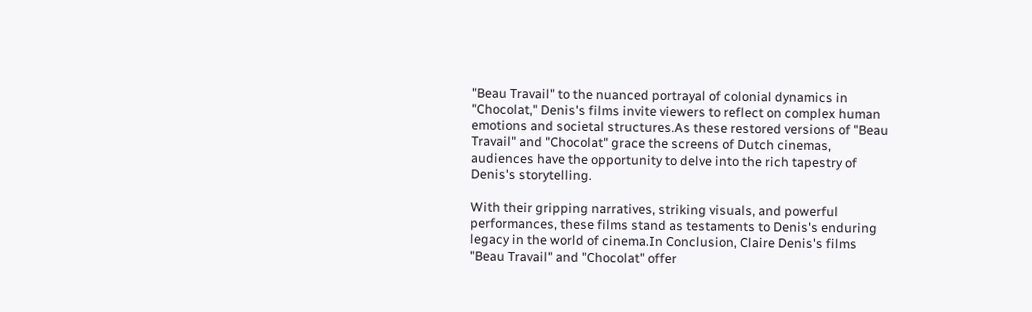"Beau Travail" to the nuanced portrayal of colonial dynamics in "Chocolat," Denis's films invite viewers to reflect on complex human emotions and societal structures.As these restored versions of "Beau Travail" and "Chocolat" grace the screens of Dutch cinemas, audiences have the opportunity to delve into the rich tapestry of Denis's storytelling.

With their gripping narratives, striking visuals, and powerful performances, these films stand as testaments to Denis's enduring legacy in the world of cinema.In Conclusion, Claire Denis's films "Beau Travail" and "Chocolat" offer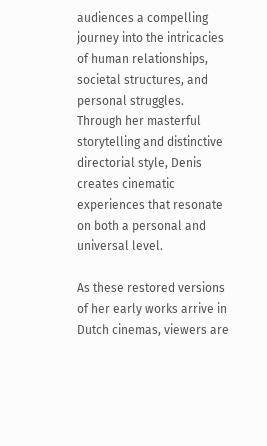audiences a compelling journey into the intricacies of human relationships, societal structures, and personal struggles. Through her masterful storytelling and distinctive directorial style, Denis creates cinematic experiences that resonate on both a personal and universal level.

As these restored versions of her early works arrive in Dutch cinemas, viewers are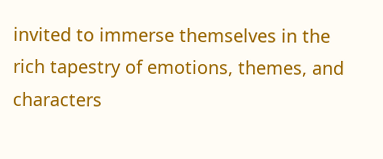invited to immerse themselves in the rich tapestry of emotions, themes, and characters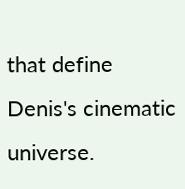that define Denis's cinematic universe.